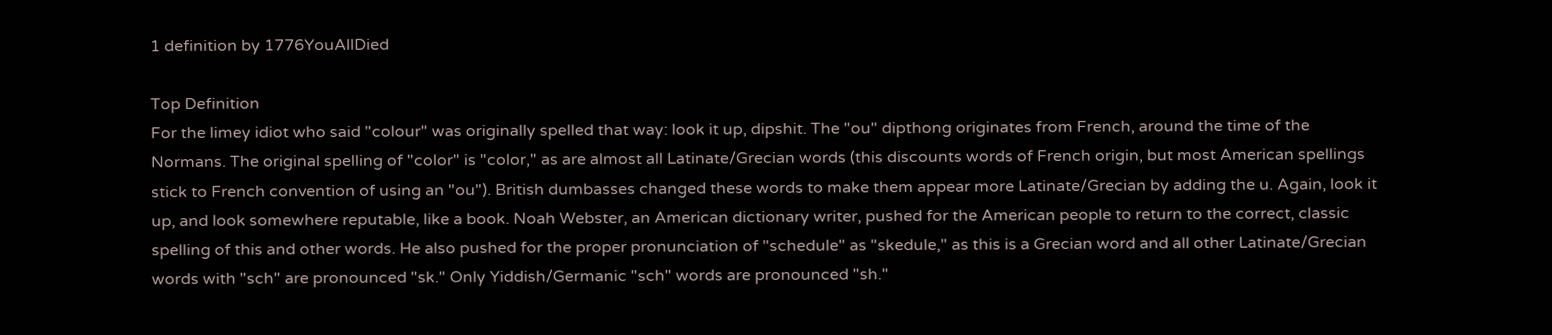1 definition by 1776YouAllDied

Top Definition
For the limey idiot who said "colour" was originally spelled that way: look it up, dipshit. The "ou" dipthong originates from French, around the time of the Normans. The original spelling of "color" is "color," as are almost all Latinate/Grecian words (this discounts words of French origin, but most American spellings stick to French convention of using an "ou"). British dumbasses changed these words to make them appear more Latinate/Grecian by adding the u. Again, look it up, and look somewhere reputable, like a book. Noah Webster, an American dictionary writer, pushed for the American people to return to the correct, classic spelling of this and other words. He also pushed for the proper pronunciation of "schedule" as "skedule," as this is a Grecian word and all other Latinate/Grecian words with "sch" are pronounced "sk." Only Yiddish/Germanic "sch" words are pronounced "sh."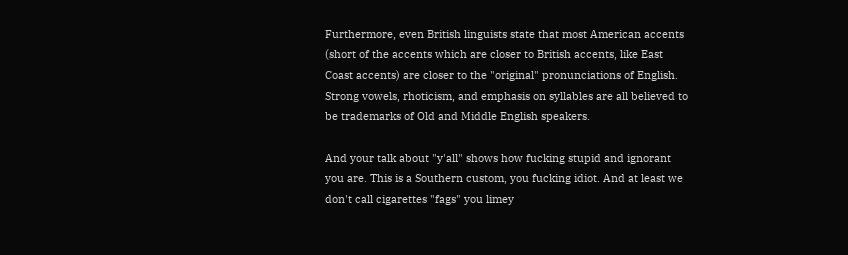Furthermore, even British linguists state that most American accents (short of the accents which are closer to British accents, like East Coast accents) are closer to the "original" pronunciations of English. Strong vowels, rhoticism, and emphasis on syllables are all believed to be trademarks of Old and Middle English speakers.

And your talk about "y'all" shows how fucking stupid and ignorant you are. This is a Southern custom, you fucking idiot. And at least we don't call cigarettes "fags" you limey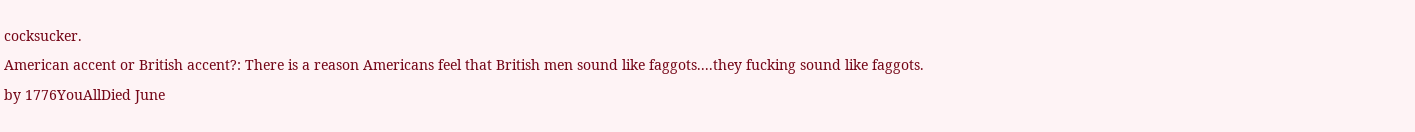cocksucker.
American accent or British accent?: There is a reason Americans feel that British men sound like faggots....they fucking sound like faggots.
by 1776YouAllDied June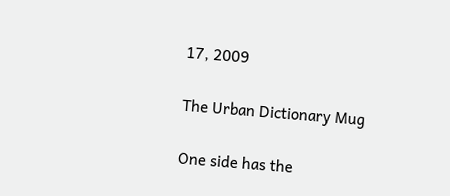17, 2009

The Urban Dictionary Mug

One side has the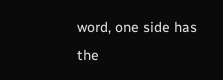word, one side has the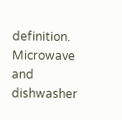definition. Microwave and dishwasher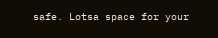safe. Lotsa space for your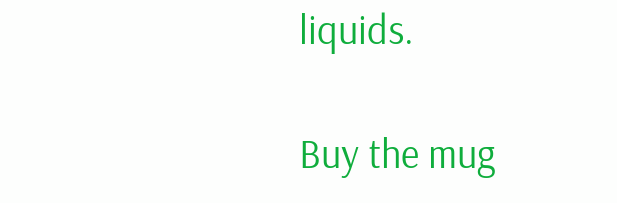liquids.

Buy the mug